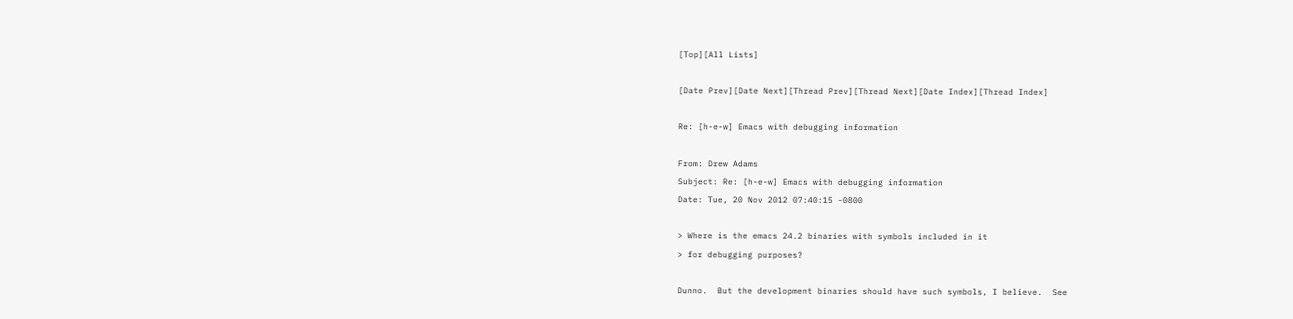[Top][All Lists]

[Date Prev][Date Next][Thread Prev][Thread Next][Date Index][Thread Index]

Re: [h-e-w] Emacs with debugging information

From: Drew Adams
Subject: Re: [h-e-w] Emacs with debugging information
Date: Tue, 20 Nov 2012 07:40:15 -0800

> Where is the emacs 24.2 binaries with symbols included in it
> for debugging purposes?

Dunno.  But the development binaries should have such symbols, I believe.  See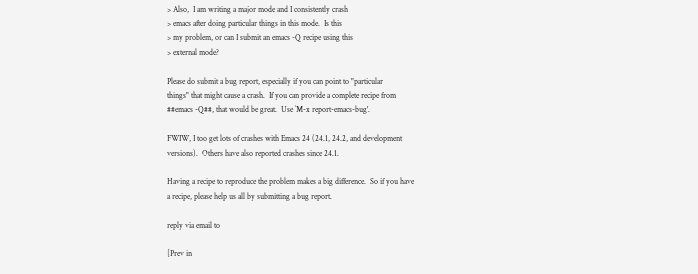> Also,  I am writing a major mode and I consistently crash
> emacs after doing particular things in this mode.  Is this
> my problem, or can I submit an emacs -Q recipe using this
> external mode?

Please do submit a bug report, especially if you can point to "particular
things" that might cause a crash.  If you can provide a complete recipe from
##emacs -Q##, that would be great.  Use `M-x report-emacs-bug'.

FWIW, I too get lots of crashes with Emacs 24 (24.1, 24.2, and development
versions).  Others have also reported crashes since 24.1.

Having a recipe to reproduce the problem makes a big difference.  So if you have
a recipe, please help us all by submitting a bug report.

reply via email to

[Prev in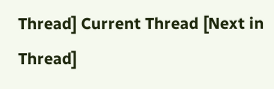Thread] Current Thread [Next in Thread]